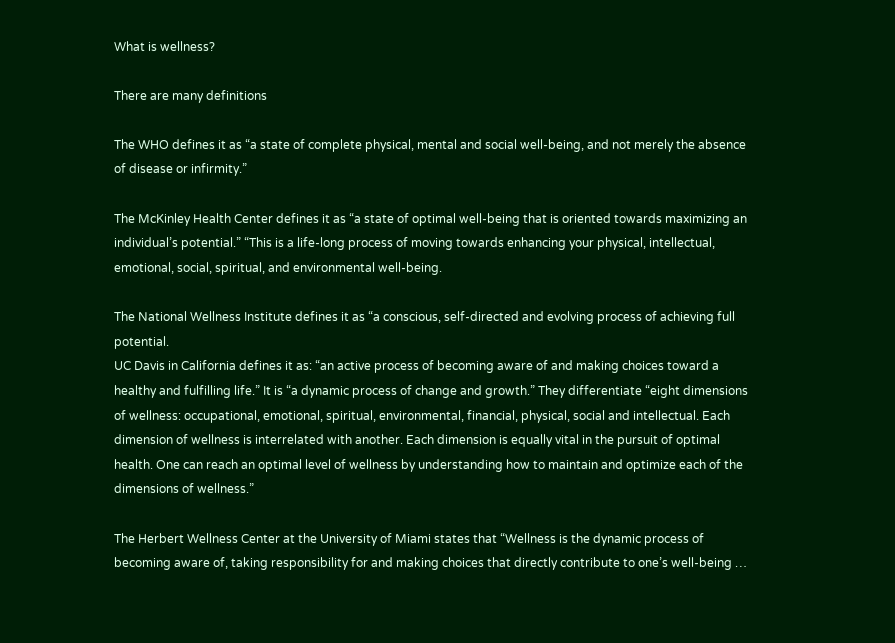What is wellness?

There are many definitions

The WHO defines it as “a state of complete physical, mental and social well-being, and not merely the absence of disease or infirmity.”

The McKinley Health Center defines it as “a state of optimal well-being that is oriented towards maximizing an individual’s potential.” “This is a life-long process of moving towards enhancing your physical, intellectual, emotional, social, spiritual, and environmental well-being.

The National Wellness Institute defines it as “a conscious, self-directed and evolving process of achieving full potential.
UC Davis in California defines it as: “an active process of becoming aware of and making choices toward a healthy and fulfilling life.” It is “a dynamic process of change and growth.” They differentiate “eight dimensions of wellness: occupational, emotional, spiritual, environmental, financial, physical, social and intellectual. Each dimension of wellness is interrelated with another. Each dimension is equally vital in the pursuit of optimal health. One can reach an optimal level of wellness by understanding how to maintain and optimize each of the dimensions of wellness.”

The Herbert Wellness Center at the University of Miami states that “Wellness is the dynamic process of becoming aware of, taking responsibility for and making choices that directly contribute to one’s well-being …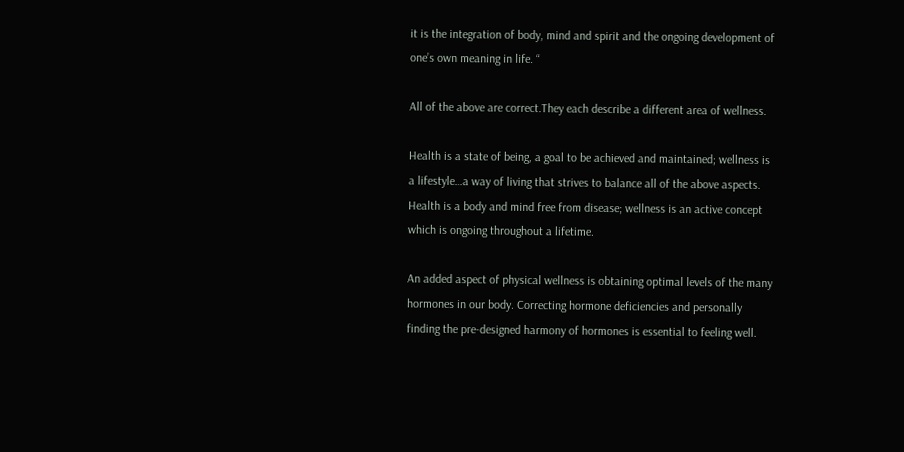it is the integration of body, mind and spirit and the ongoing development of one’s own meaning in life. “

All of the above are correct.They each describe a different area of wellness.

Health is a state of being, a goal to be achieved and maintained; wellness is a lifestyle…a way of living that strives to balance all of the above aspects. Health is a body and mind free from disease; wellness is an active concept which is ongoing throughout a lifetime.

An added aspect of physical wellness is obtaining optimal levels of the many hormones in our body. Correcting hormone deficiencies and personally finding the pre-designed harmony of hormones is essential to feeling well.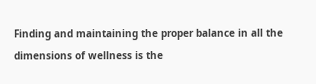Finding and maintaining the proper balance in all the dimensions of wellness is the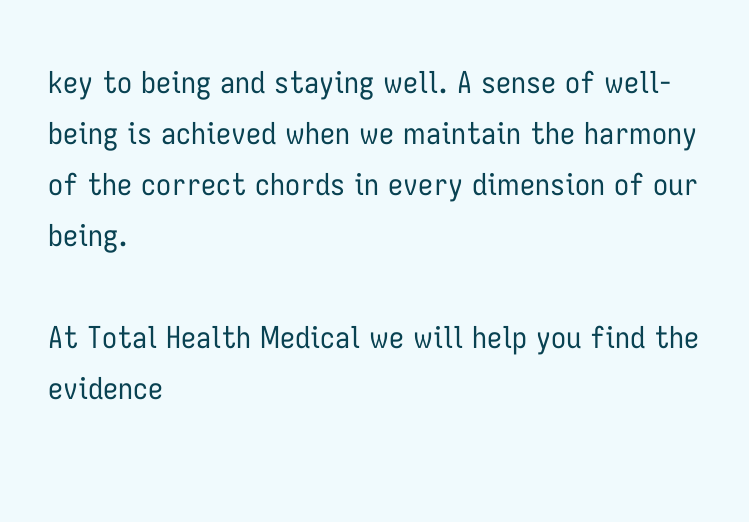key to being and staying well. A sense of well-being is achieved when we maintain the harmony of the correct chords in every dimension of our being.

At Total Health Medical we will help you find the evidence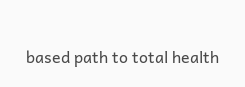based path to total health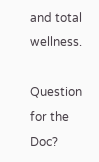and total wellness.

Question for the Doc?